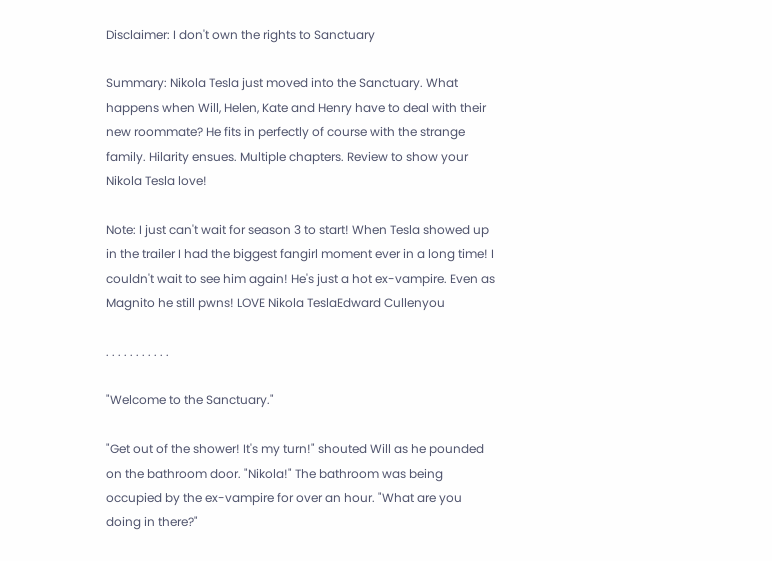Disclaimer: I don't own the rights to Sanctuary

Summary: Nikola Tesla just moved into the Sanctuary. What happens when Will, Helen, Kate and Henry have to deal with their new roommate? He fits in perfectly of course with the strange family. Hilarity ensues. Multiple chapters. Review to show your Nikola Tesla love!

Note: I just can't wait for season 3 to start! When Tesla showed up in the trailer I had the biggest fangirl moment ever in a long time! I couldn't wait to see him again! He's just a hot ex-vampire. Even as Magnito he still pwns! LOVE Nikola TeslaEdward Cullenyou

. . . . . . . . . . .

"Welcome to the Sanctuary."

"Get out of the shower! It's my turn!" shouted Will as he pounded on the bathroom door. "Nikola!" The bathroom was being occupied by the ex-vampire for over an hour. "What are you doing in there?"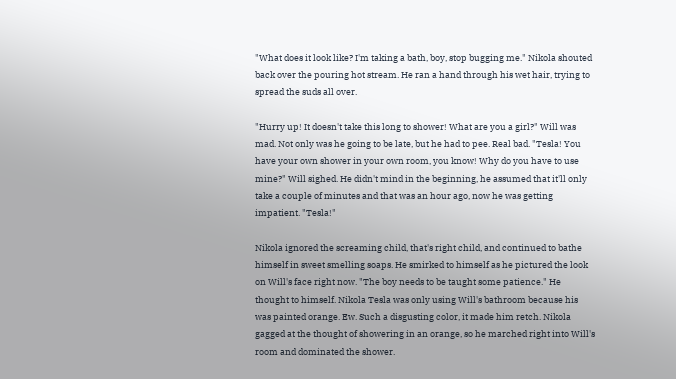"What does it look like? I'm taking a bath, boy, stop bugging me." Nikola shouted back over the pouring hot stream. He ran a hand through his wet hair, trying to spread the suds all over.

"Hurry up! It doesn't take this long to shower! What are you a girl?" Will was mad. Not only was he going to be late, but he had to pee. Real bad. "Tesla! You have your own shower in your own room, you know! Why do you have to use mine?" Will sighed. He didn't mind in the beginning, he assumed that it'll only take a couple of minutes and that was an hour ago, now he was getting impatient. "Tesla!"

Nikola ignored the screaming child, that's right child, and continued to bathe himself in sweet smelling soaps. He smirked to himself as he pictured the look on Will's face right now. "The boy needs to be taught some patience." He thought to himself. Nikola Tesla was only using Will's bathroom because his was painted orange. Ew. Such a disgusting color, it made him retch. Nikola gagged at the thought of showering in an orange, so he marched right into Will's room and dominated the shower.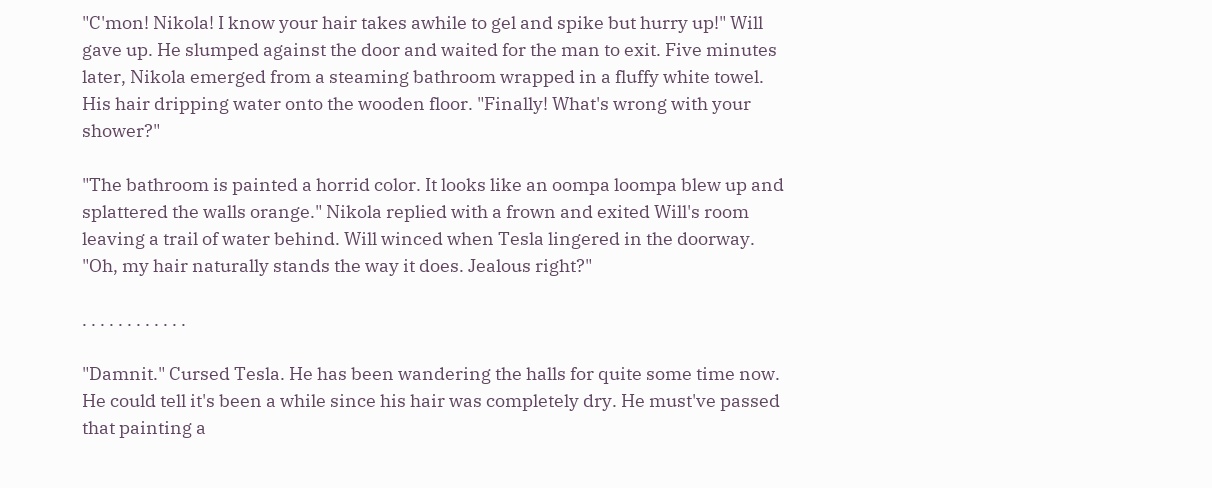"C'mon! Nikola! I know your hair takes awhile to gel and spike but hurry up!" Will gave up. He slumped against the door and waited for the man to exit. Five minutes later, Nikola emerged from a steaming bathroom wrapped in a fluffy white towel. His hair dripping water onto the wooden floor. "Finally! What's wrong with your shower?"

"The bathroom is painted a horrid color. It looks like an oompa loompa blew up and splattered the walls orange." Nikola replied with a frown and exited Will's room leaving a trail of water behind. Will winced when Tesla lingered in the doorway. "Oh, my hair naturally stands the way it does. Jealous right?"

. . . . . . . . . . . .

"Damnit." Cursed Tesla. He has been wandering the halls for quite some time now. He could tell it's been a while since his hair was completely dry. He must've passed that painting a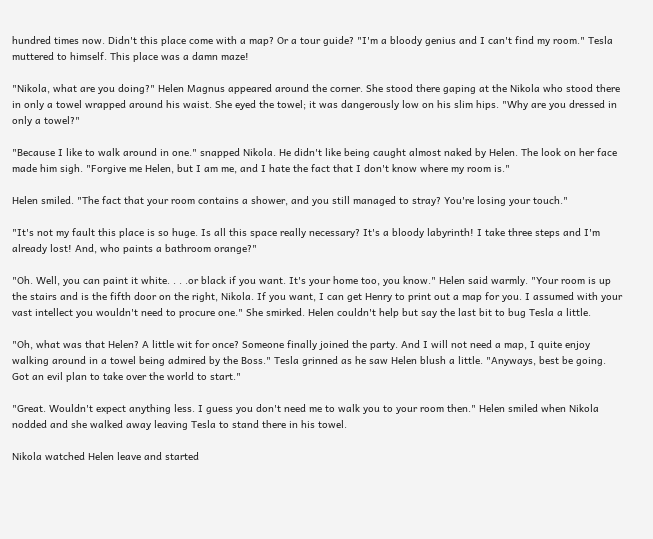hundred times now. Didn't this place come with a map? Or a tour guide? "I'm a bloody genius and I can't find my room." Tesla muttered to himself. This place was a damn maze!

"Nikola, what are you doing?" Helen Magnus appeared around the corner. She stood there gaping at the Nikola who stood there in only a towel wrapped around his waist. She eyed the towel; it was dangerously low on his slim hips. "Why are you dressed in only a towel?"

"Because I like to walk around in one." snapped Nikola. He didn't like being caught almost naked by Helen. The look on her face made him sigh. "Forgive me Helen, but I am me, and I hate the fact that I don't know where my room is."

Helen smiled. "The fact that your room contains a shower, and you still managed to stray? You're losing your touch."

"It's not my fault this place is so huge. Is all this space really necessary? It's a bloody labyrinth! I take three steps and I'm already lost! And, who paints a bathroom orange?"

"Oh. Well, you can paint it white. . . .or black if you want. It's your home too, you know." Helen said warmly. "Your room is up the stairs and is the fifth door on the right, Nikola. If you want, I can get Henry to print out a map for you. I assumed with your vast intellect you wouldn't need to procure one." She smirked. Helen couldn't help but say the last bit to bug Tesla a little.

"Oh, what was that Helen? A little wit for once? Someone finally joined the party. And I will not need a map, I quite enjoy walking around in a towel being admired by the Boss." Tesla grinned as he saw Helen blush a little. "Anyways, best be going. Got an evil plan to take over the world to start."

"Great. Wouldn't expect anything less. I guess you don't need me to walk you to your room then." Helen smiled when Nikola nodded and she walked away leaving Tesla to stand there in his towel.

Nikola watched Helen leave and started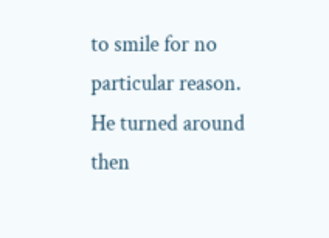to smile for no particular reason. He turned around then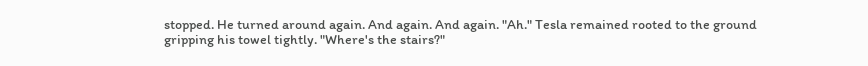stopped. He turned around again. And again. And again. "Ah." Tesla remained rooted to the ground gripping his towel tightly. "Where's the stairs?"